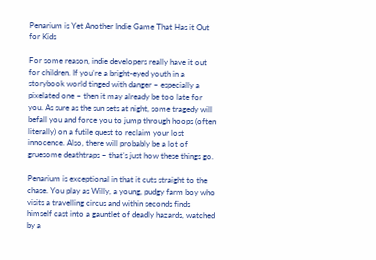Penarium is Yet Another Indie Game That Has it Out for Kids

For some reason, indie developers really have it out for children. If you’re a bright-eyed youth in a storybook world tinged with danger – especially a pixelated one – then it may already be too late for you. As sure as the sun sets at night, some tragedy will befall you and force you to jump through hoops (often literally) on a futile quest to reclaim your lost innocence. Also, there will probably be a lot of gruesome deathtraps – that’s just how these things go.

Penarium is exceptional in that it cuts straight to the chase. You play as Willy, a young, pudgy farm boy who visits a travelling circus and within seconds finds himself cast into a gauntlet of deadly hazards, watched by a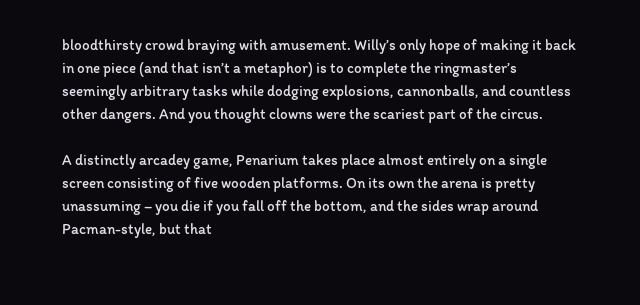bloodthirsty crowd braying with amusement. Willy’s only hope of making it back in one piece (and that isn’t a metaphor) is to complete the ringmaster’s seemingly arbitrary tasks while dodging explosions, cannonballs, and countless other dangers. And you thought clowns were the scariest part of the circus.

A distinctly arcadey game, Penarium takes place almost entirely on a single screen consisting of five wooden platforms. On its own the arena is pretty unassuming – you die if you fall off the bottom, and the sides wrap around Pacman-style, but that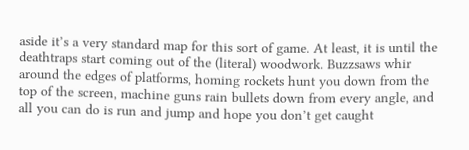aside it’s a very standard map for this sort of game. At least, it is until the deathtraps start coming out of the (literal) woodwork. Buzzsaws whir around the edges of platforms, homing rockets hunt you down from the top of the screen, machine guns rain bullets down from every angle, and all you can do is run and jump and hope you don’t get caught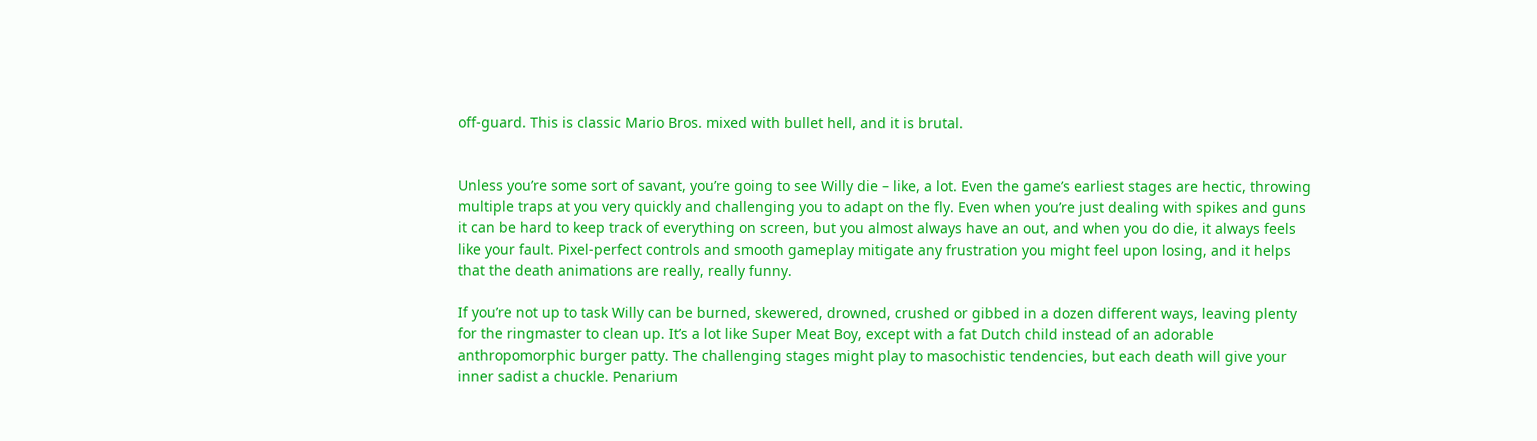off-guard. This is classic Mario Bros. mixed with bullet hell, and it is brutal.


Unless you’re some sort of savant, you’re going to see Willy die – like, a lot. Even the game’s earliest stages are hectic, throwing multiple traps at you very quickly and challenging you to adapt on the fly. Even when you’re just dealing with spikes and guns it can be hard to keep track of everything on screen, but you almost always have an out, and when you do die, it always feels like your fault. Pixel-perfect controls and smooth gameplay mitigate any frustration you might feel upon losing, and it helps that the death animations are really, really funny.

If you’re not up to task Willy can be burned, skewered, drowned, crushed or gibbed in a dozen different ways, leaving plenty for the ringmaster to clean up. It’s a lot like Super Meat Boy, except with a fat Dutch child instead of an adorable anthropomorphic burger patty. The challenging stages might play to masochistic tendencies, but each death will give your inner sadist a chuckle. Penarium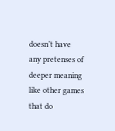doesn’t have any pretenses of deeper meaning like other games that do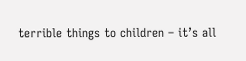terrible things to children – it’s all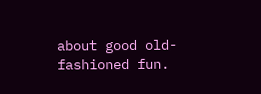about good old-fashioned fun.